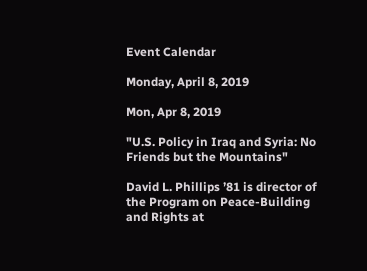Event Calendar

Monday, April 8, 2019

Mon, Apr 8, 2019

"U.S. Policy in Iraq and Syria: No Friends but the Mountains"

David L. Phillips ’81 is director of the Program on Peace-Building and Rights at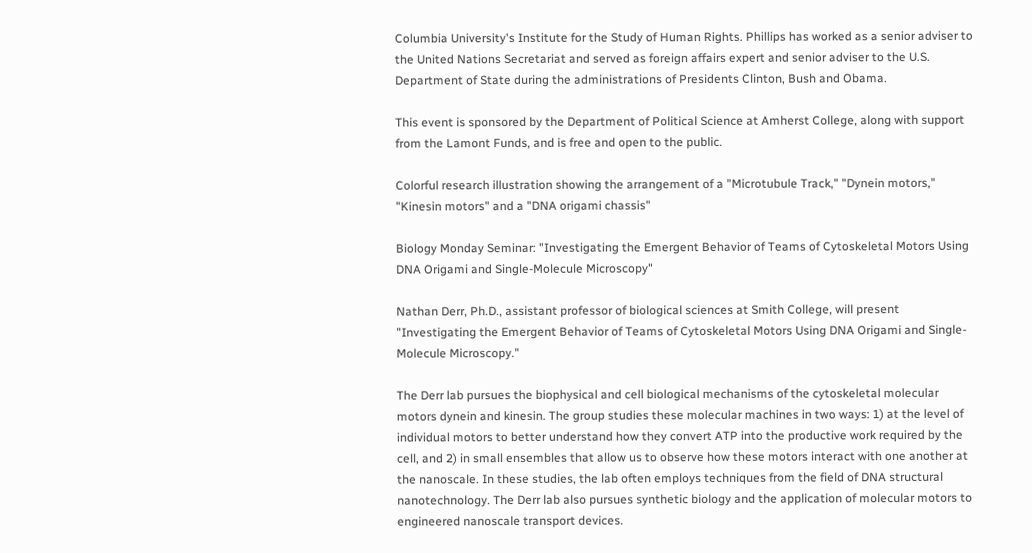Columbia University's Institute for the Study of Human Rights. Phillips has worked as a senior adviser to the United Nations Secretariat and served as foreign affairs expert and senior adviser to the U.S. Department of State during the administrations of Presidents Clinton, Bush and Obama.

This event is sponsored by the Department of Political Science at Amherst College, along with support from the Lamont Funds, and is free and open to the public.

Colorful research illustration showing the arrangement of a "Microtubule Track," "Dynein motors," "Kinesin motors" and a "DNA origami chassis"

Biology Monday Seminar: "Investigating the Emergent Behavior of Teams of Cytoskeletal Motors Using DNA Origami and Single-Molecule Microscopy"

Nathan Derr, Ph.D., assistant professor of biological sciences at Smith College, will present "Investigating the Emergent Behavior of Teams of Cytoskeletal Motors Using DNA Origami and Single-Molecule Microscopy."

The Derr lab pursues the biophysical and cell biological mechanisms of the cytoskeletal molecular motors dynein and kinesin. The group studies these molecular machines in two ways: 1) at the level of individual motors to better understand how they convert ATP into the productive work required by the cell, and 2) in small ensembles that allow us to observe how these motors interact with one another at the nanoscale. In these studies, the lab often employs techniques from the field of DNA structural nanotechnology. The Derr lab also pursues synthetic biology and the application of molecular motors to engineered nanoscale transport devices.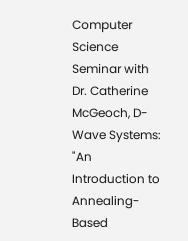Computer Science Seminar with Dr. Catherine McGeoch, D-Wave Systems: "An Introduction to Annealing-Based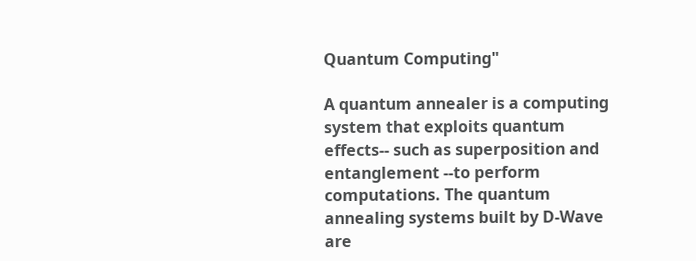Quantum Computing"

A quantum annealer is a computing system that exploits quantum effects-- such as superposition and entanglement --to perform computations. The quantum annealing systems built by D-Wave are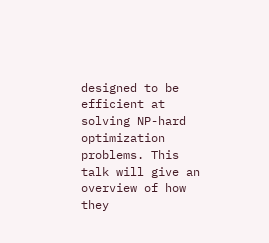designed to be efficient at solving NP-hard optimization problems. This talk will give an overview of how they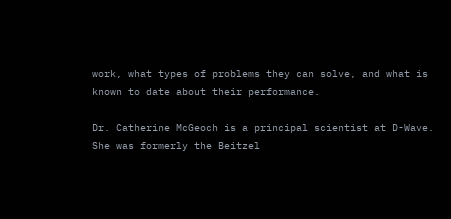work, what types of problems they can solve, and what is known to date about their performance.

Dr. Catherine McGeoch is a principal scientist at D-Wave. She was formerly the Beitzel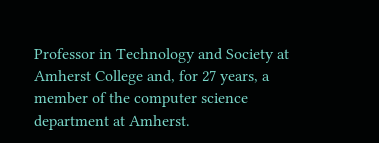Professor in Technology and Society at Amherst College and, for 27 years, a member of the computer science department at Amherst.